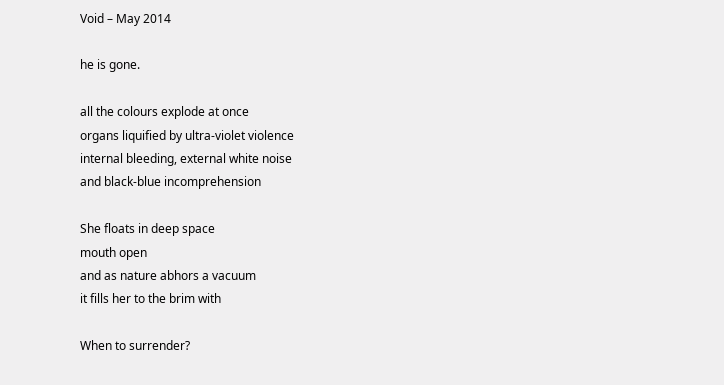Void – May 2014

he is gone.

all the colours explode at once
organs liquified by ultra-violet violence
internal bleeding, external white noise
and black-blue incomprehension

She floats in deep space
mouth open
and as nature abhors a vacuum
it fills her to the brim with

When to surrender?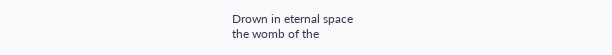Drown in eternal space
the womb of the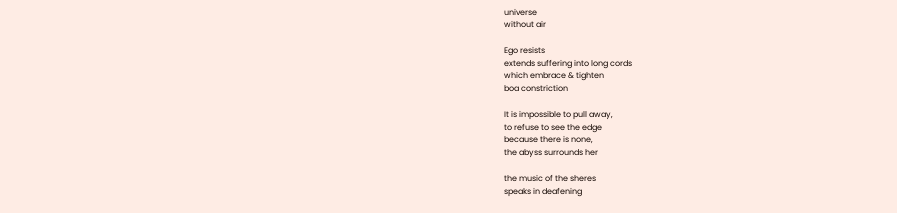universe
without air

Ego resists
extends suffering into long cords
which embrace & tighten
boa constriction

It is impossible to pull away,
to refuse to see the edge
because there is none,
the abyss surrounds her

the music of the sheres
speaks in deafening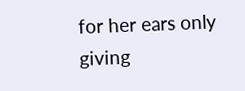for her ears only
giving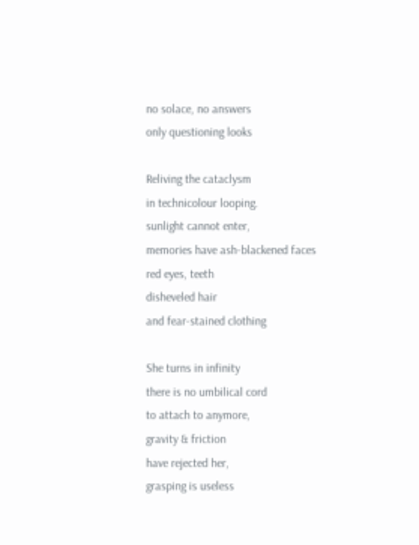no solace, no answers
only questioning looks

Reliving the cataclysm
in technicolour looping.
sunlight cannot enter,
memories have ash-blackened faces
red eyes, teeth
disheveled hair
and fear-stained clothing

She turns in infinity
there is no umbilical cord
to attach to anymore,
gravity & friction
have rejected her,
grasping is useless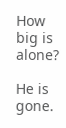How big is alone?

He is gone.